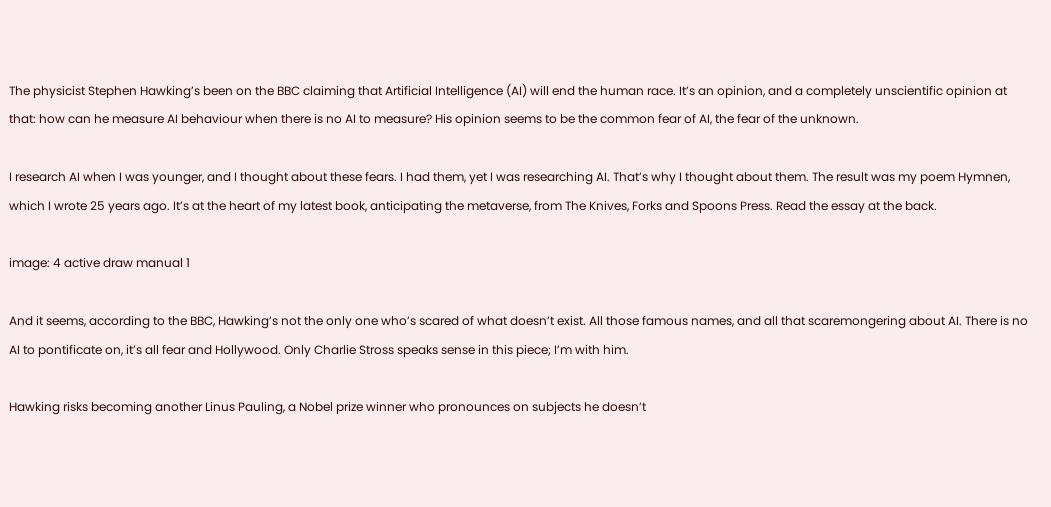The physicist Stephen Hawking’s been on the BBC claiming that Artificial Intelligence (AI) will end the human race. It’s an opinion, and a completely unscientific opinion at that: how can he measure AI behaviour when there is no AI to measure? His opinion seems to be the common fear of AI, the fear of the unknown.

I research AI when I was younger, and I thought about these fears. I had them, yet I was researching AI. That’s why I thought about them. The result was my poem Hymnen, which I wrote 25 years ago. It’s at the heart of my latest book, anticipating the metaverse, from The Knives, Forks and Spoons Press. Read the essay at the back.

image: 4 active draw manual 1

And it seems, according to the BBC, Hawking’s not the only one who’s scared of what doesn’t exist. All those famous names, and all that scaremongering about AI. There is no AI to pontificate on, it’s all fear and Hollywood. Only Charlie Stross speaks sense in this piece; I’m with him.

Hawking risks becoming another Linus Pauling, a Nobel prize winner who pronounces on subjects he doesn’t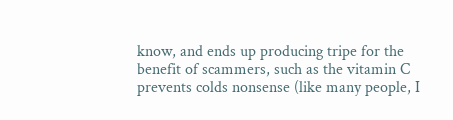know, and ends up producing tripe for the benefit of scammers, such as the vitamin C prevents colds nonsense (like many people, I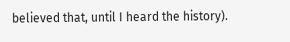believed that, until I heard the history).